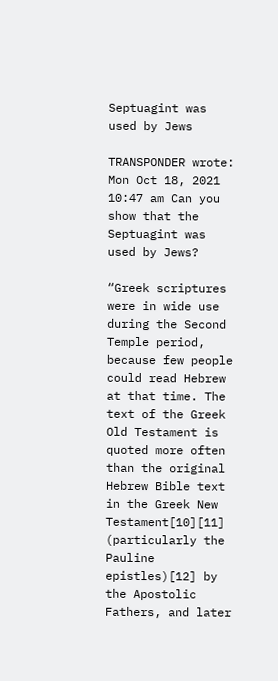Septuagint was used by Jews

TRANSPONDER wrote: Mon Oct 18, 2021 10:47 am Can you show that the Septuagint was used by Jews?

“Greek scriptures were in wide use during the Second Temple period, because few people could read Hebrew at that time. The text of the Greek Old Testament is quoted more often than the original Hebrew Bible text in the Greek New Testament[10][11] (particularly the Pauline epistles)[12] by the Apostolic Fathers, and later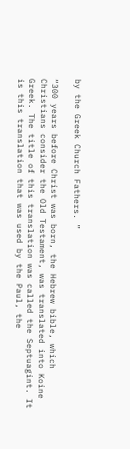by the Greek Church Fathers. ”

“300 years before Christ was born, the Hebrew bible, which Christians consider the Old Testament, was translated into Koine Greek. The title of this translation was called the Septuagint. It is this translation that was used by the Paul, the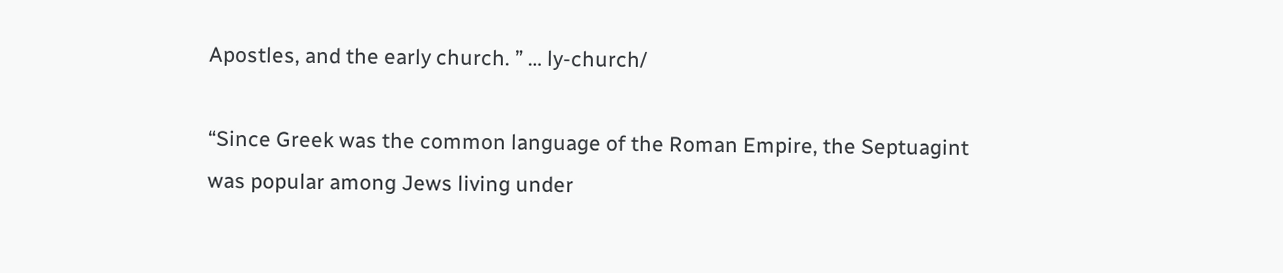Apostles, and the early church. ” … ly-church/

“Since Greek was the common language of the Roman Empire, the Septuagint was popular among Jews living under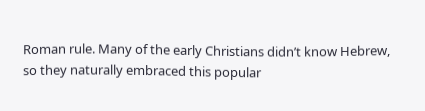Roman rule. Many of the early Christians didn’t know Hebrew, so they naturally embraced this popular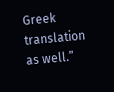Greek translation as well.”